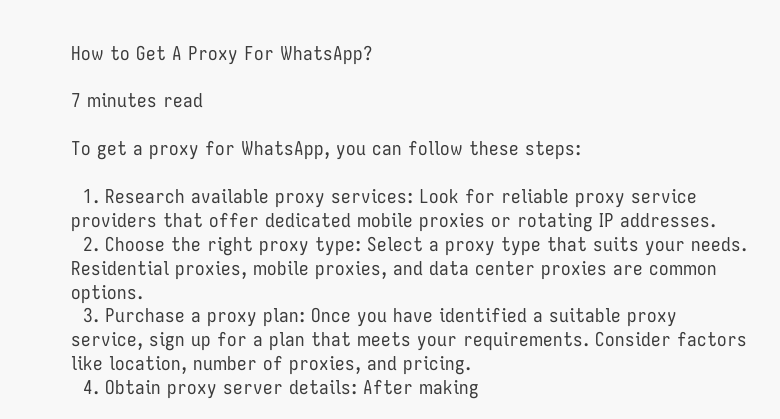How to Get A Proxy For WhatsApp?

7 minutes read

To get a proxy for WhatsApp, you can follow these steps:

  1. Research available proxy services: Look for reliable proxy service providers that offer dedicated mobile proxies or rotating IP addresses.
  2. Choose the right proxy type: Select a proxy type that suits your needs. Residential proxies, mobile proxies, and data center proxies are common options.
  3. Purchase a proxy plan: Once you have identified a suitable proxy service, sign up for a plan that meets your requirements. Consider factors like location, number of proxies, and pricing.
  4. Obtain proxy server details: After making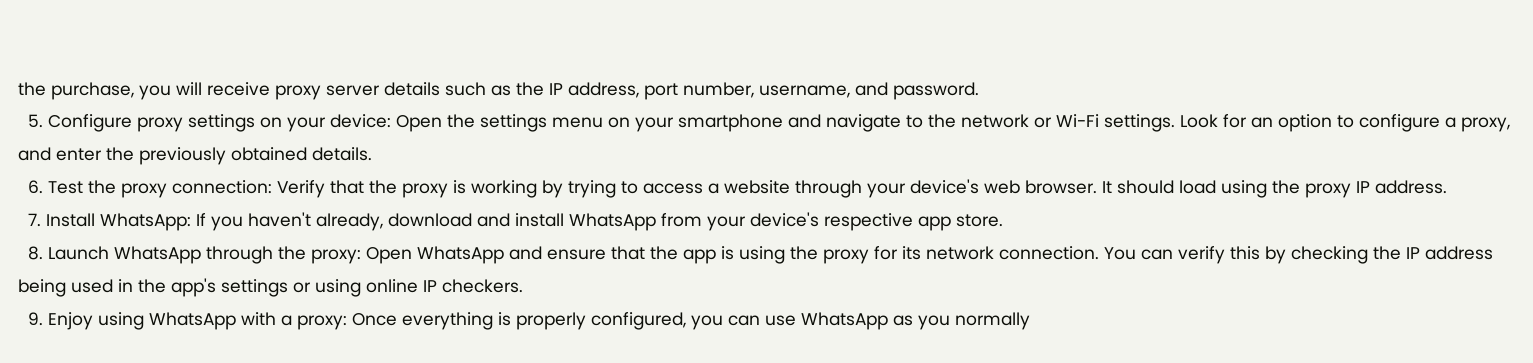the purchase, you will receive proxy server details such as the IP address, port number, username, and password.
  5. Configure proxy settings on your device: Open the settings menu on your smartphone and navigate to the network or Wi-Fi settings. Look for an option to configure a proxy, and enter the previously obtained details.
  6. Test the proxy connection: Verify that the proxy is working by trying to access a website through your device's web browser. It should load using the proxy IP address.
  7. Install WhatsApp: If you haven't already, download and install WhatsApp from your device's respective app store.
  8. Launch WhatsApp through the proxy: Open WhatsApp and ensure that the app is using the proxy for its network connection. You can verify this by checking the IP address being used in the app's settings or using online IP checkers.
  9. Enjoy using WhatsApp with a proxy: Once everything is properly configured, you can use WhatsApp as you normally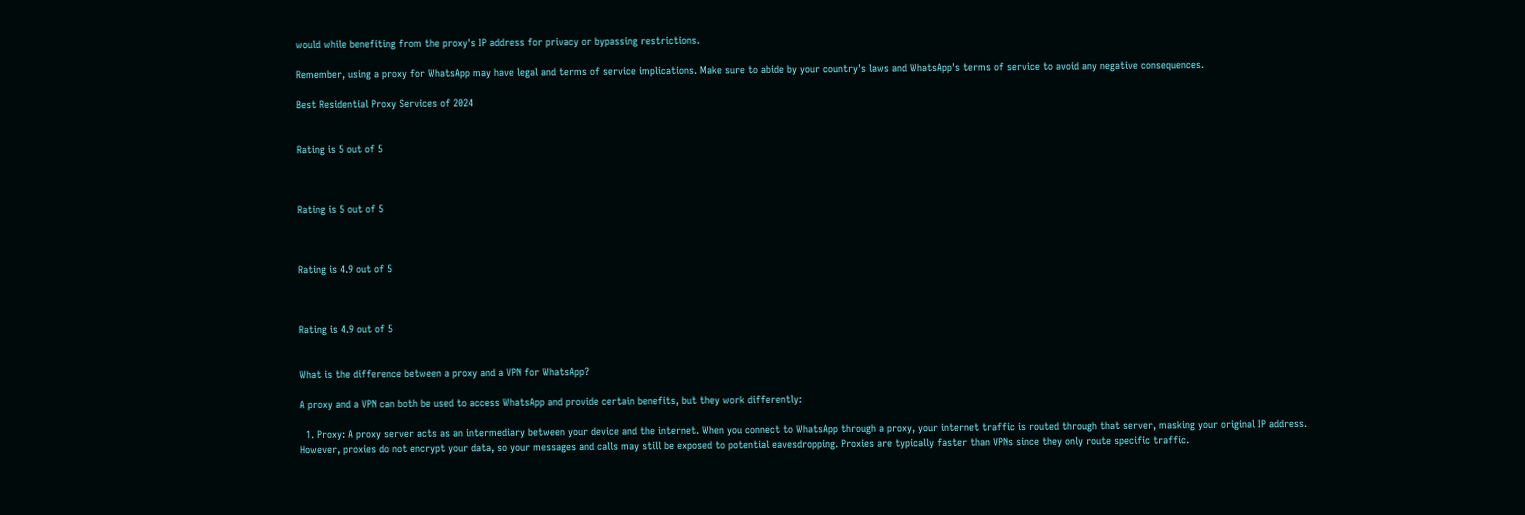would while benefiting from the proxy's IP address for privacy or bypassing restrictions.

Remember, using a proxy for WhatsApp may have legal and terms of service implications. Make sure to abide by your country's laws and WhatsApp's terms of service to avoid any negative consequences.

Best Residential Proxy Services of 2024


Rating is 5 out of 5



Rating is 5 out of 5



Rating is 4.9 out of 5



Rating is 4.9 out of 5


What is the difference between a proxy and a VPN for WhatsApp?

A proxy and a VPN can both be used to access WhatsApp and provide certain benefits, but they work differently:

  1. Proxy: A proxy server acts as an intermediary between your device and the internet. When you connect to WhatsApp through a proxy, your internet traffic is routed through that server, masking your original IP address. However, proxies do not encrypt your data, so your messages and calls may still be exposed to potential eavesdropping. Proxies are typically faster than VPNs since they only route specific traffic.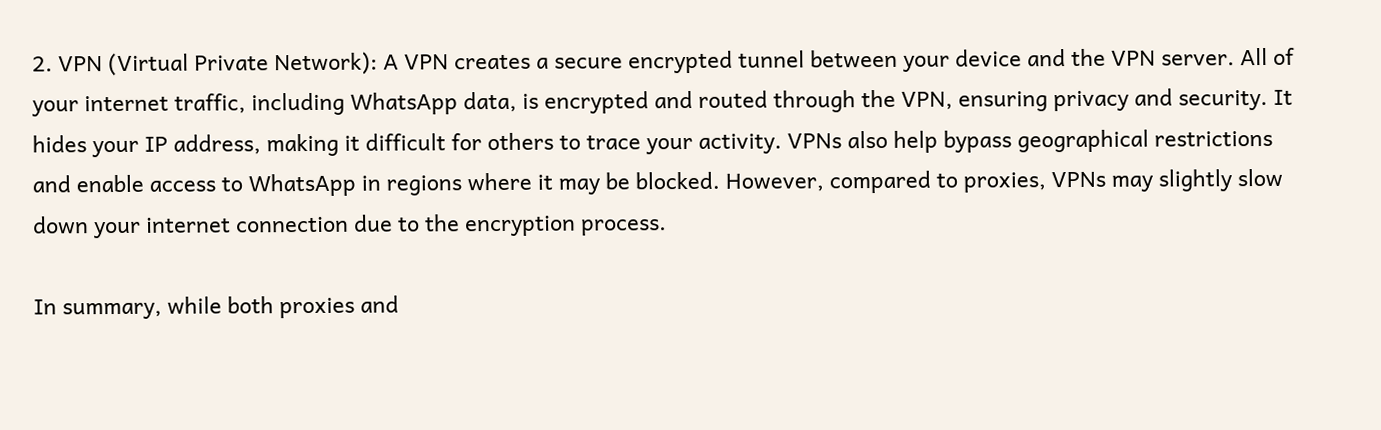2. VPN (Virtual Private Network): A VPN creates a secure encrypted tunnel between your device and the VPN server. All of your internet traffic, including WhatsApp data, is encrypted and routed through the VPN, ensuring privacy and security. It hides your IP address, making it difficult for others to trace your activity. VPNs also help bypass geographical restrictions and enable access to WhatsApp in regions where it may be blocked. However, compared to proxies, VPNs may slightly slow down your internet connection due to the encryption process.

In summary, while both proxies and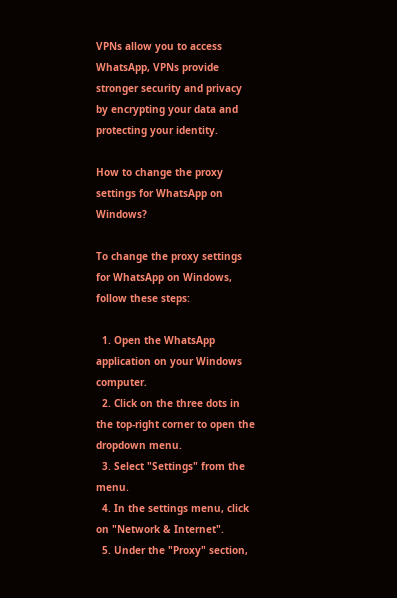VPNs allow you to access WhatsApp, VPNs provide stronger security and privacy by encrypting your data and protecting your identity.

How to change the proxy settings for WhatsApp on Windows?

To change the proxy settings for WhatsApp on Windows, follow these steps:

  1. Open the WhatsApp application on your Windows computer.
  2. Click on the three dots in the top-right corner to open the dropdown menu.
  3. Select "Settings" from the menu.
  4. In the settings menu, click on "Network & Internet".
  5. Under the "Proxy" section,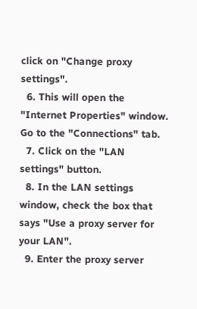click on "Change proxy settings".
  6. This will open the "Internet Properties" window. Go to the "Connections" tab.
  7. Click on the "LAN settings" button.
  8. In the LAN settings window, check the box that says "Use a proxy server for your LAN".
  9. Enter the proxy server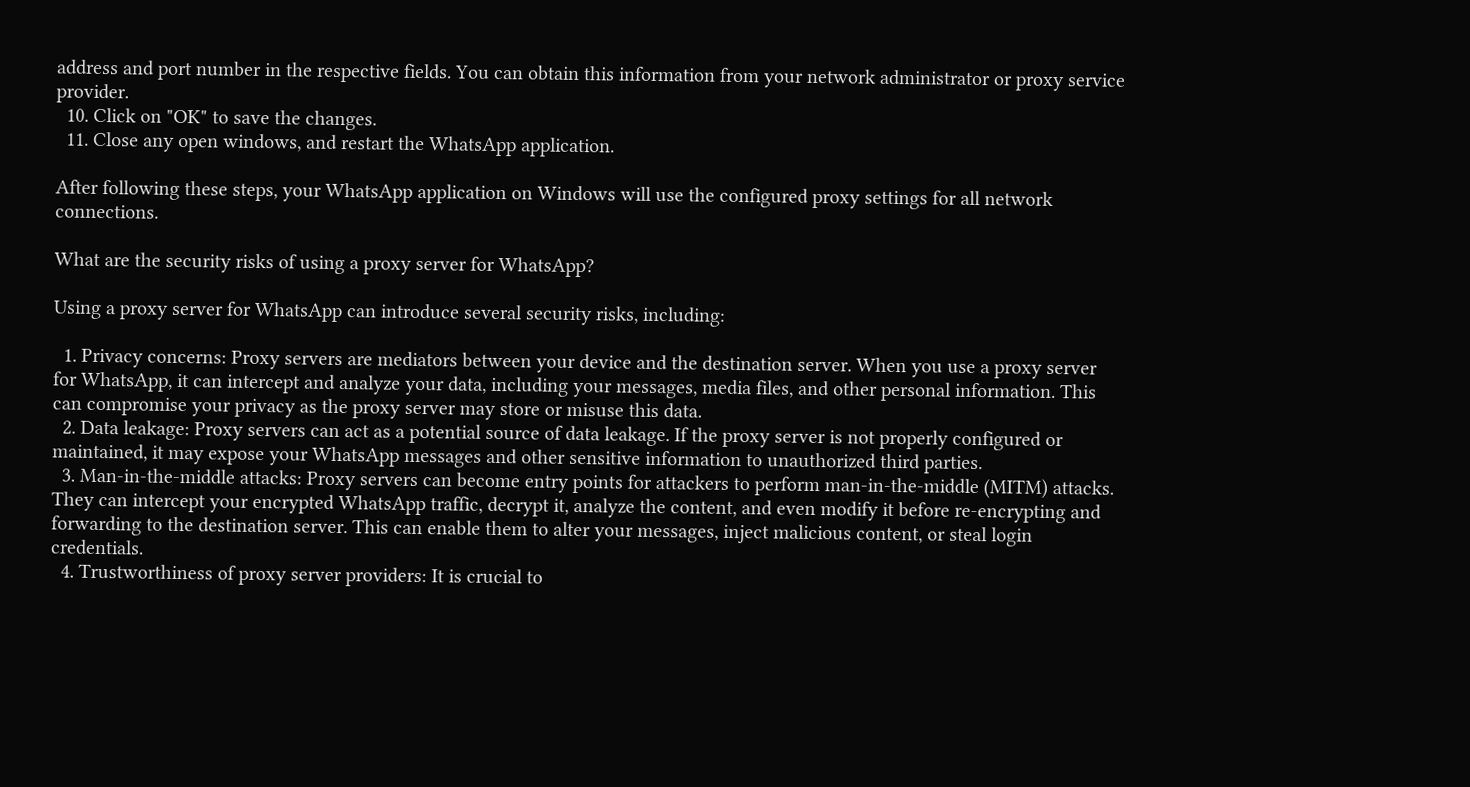address and port number in the respective fields. You can obtain this information from your network administrator or proxy service provider.
  10. Click on "OK" to save the changes.
  11. Close any open windows, and restart the WhatsApp application.

After following these steps, your WhatsApp application on Windows will use the configured proxy settings for all network connections.

What are the security risks of using a proxy server for WhatsApp?

Using a proxy server for WhatsApp can introduce several security risks, including:

  1. Privacy concerns: Proxy servers are mediators between your device and the destination server. When you use a proxy server for WhatsApp, it can intercept and analyze your data, including your messages, media files, and other personal information. This can compromise your privacy as the proxy server may store or misuse this data.
  2. Data leakage: Proxy servers can act as a potential source of data leakage. If the proxy server is not properly configured or maintained, it may expose your WhatsApp messages and other sensitive information to unauthorized third parties.
  3. Man-in-the-middle attacks: Proxy servers can become entry points for attackers to perform man-in-the-middle (MITM) attacks. They can intercept your encrypted WhatsApp traffic, decrypt it, analyze the content, and even modify it before re-encrypting and forwarding to the destination server. This can enable them to alter your messages, inject malicious content, or steal login credentials.
  4. Trustworthiness of proxy server providers: It is crucial to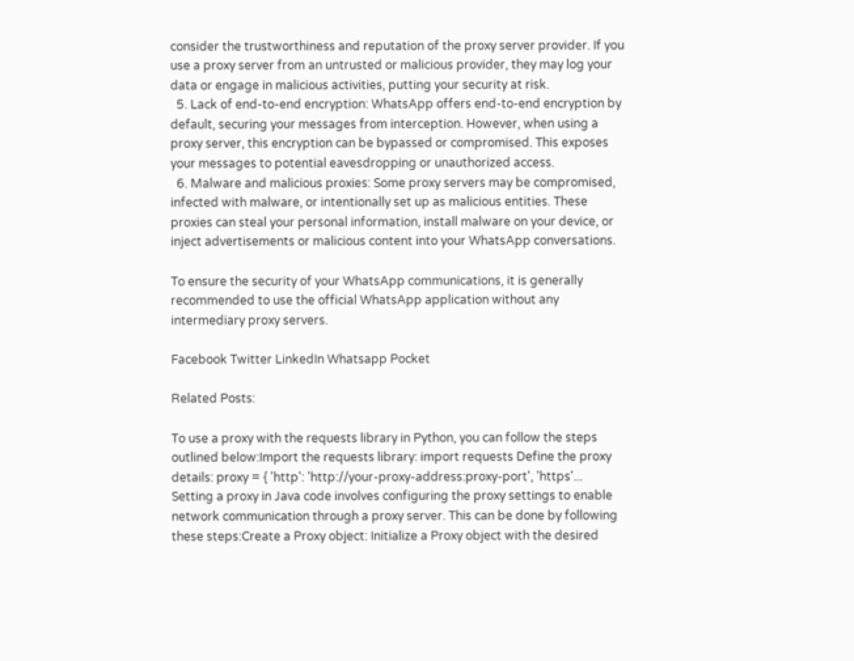consider the trustworthiness and reputation of the proxy server provider. If you use a proxy server from an untrusted or malicious provider, they may log your data or engage in malicious activities, putting your security at risk.
  5. Lack of end-to-end encryption: WhatsApp offers end-to-end encryption by default, securing your messages from interception. However, when using a proxy server, this encryption can be bypassed or compromised. This exposes your messages to potential eavesdropping or unauthorized access.
  6. Malware and malicious proxies: Some proxy servers may be compromised, infected with malware, or intentionally set up as malicious entities. These proxies can steal your personal information, install malware on your device, or inject advertisements or malicious content into your WhatsApp conversations.

To ensure the security of your WhatsApp communications, it is generally recommended to use the official WhatsApp application without any intermediary proxy servers.

Facebook Twitter LinkedIn Whatsapp Pocket

Related Posts:

To use a proxy with the requests library in Python, you can follow the steps outlined below:Import the requests library: import requests Define the proxy details: proxy = { 'http': 'http://your-proxy-address:proxy-port', 'https'...
Setting a proxy in Java code involves configuring the proxy settings to enable network communication through a proxy server. This can be done by following these steps:Create a Proxy object: Initialize a Proxy object with the desired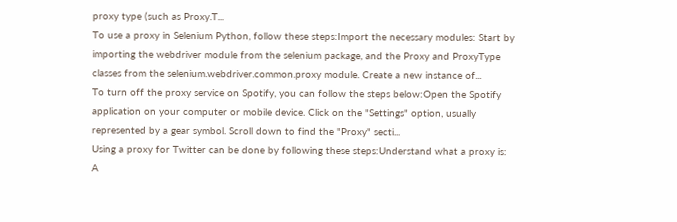proxy type (such as Proxy.T...
To use a proxy in Selenium Python, follow these steps:Import the necessary modules: Start by importing the webdriver module from the selenium package, and the Proxy and ProxyType classes from the selenium.webdriver.common.proxy module. Create a new instance of...
To turn off the proxy service on Spotify, you can follow the steps below:Open the Spotify application on your computer or mobile device. Click on the "Settings" option, usually represented by a gear symbol. Scroll down to find the "Proxy" secti...
Using a proxy for Twitter can be done by following these steps:Understand what a proxy is: A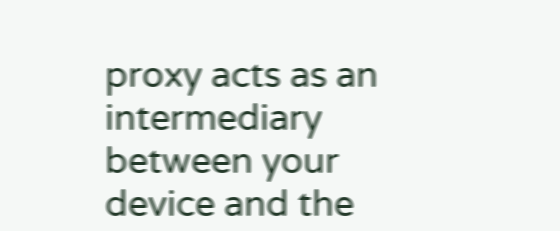proxy acts as an intermediary between your device and the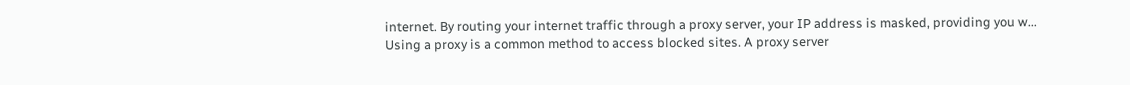internet. By routing your internet traffic through a proxy server, your IP address is masked, providing you w...
Using a proxy is a common method to access blocked sites. A proxy server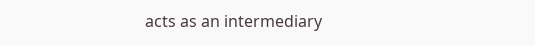acts as an intermediary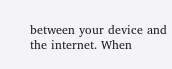between your device and the internet. When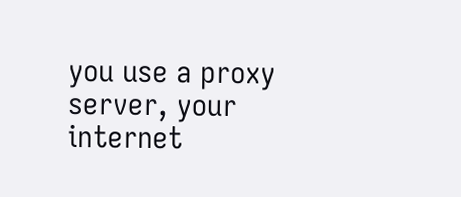you use a proxy server, your internet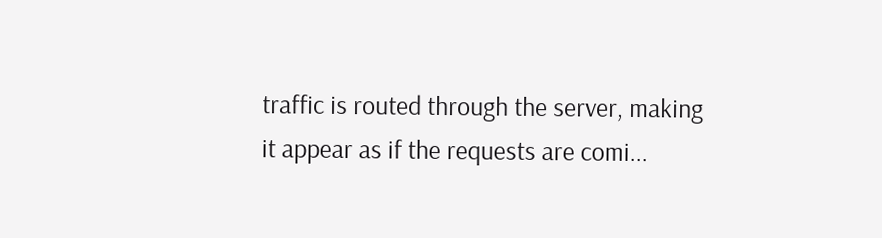traffic is routed through the server, making it appear as if the requests are comi...